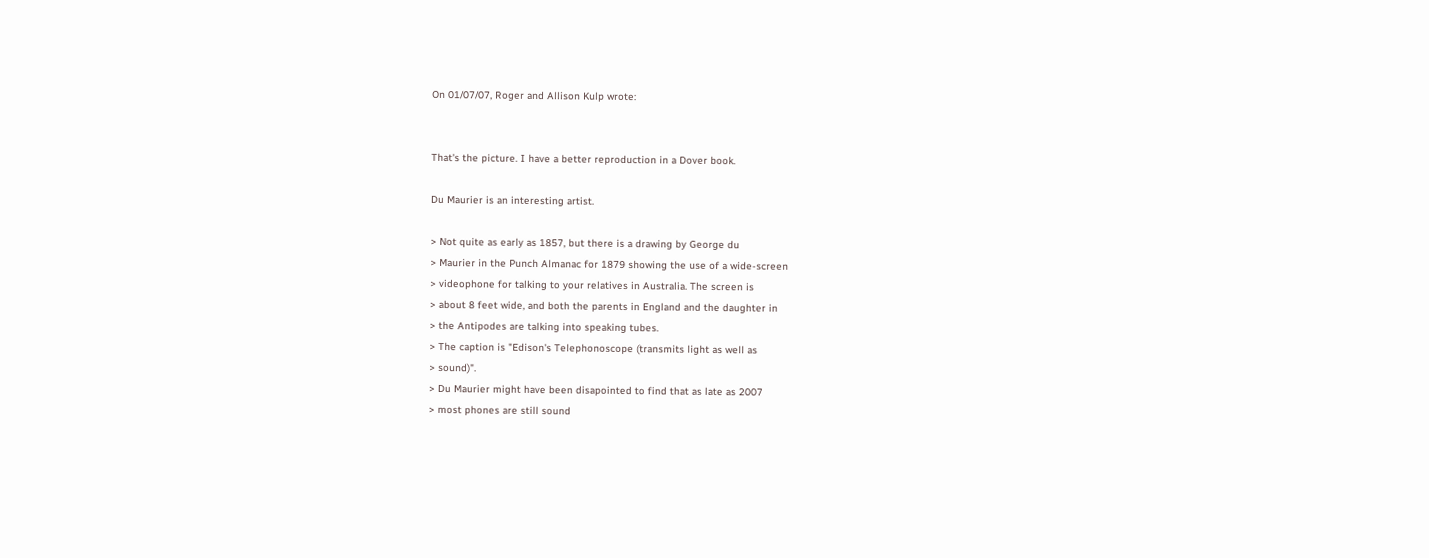On 01/07/07, Roger and Allison Kulp wrote:


That's the picture. I have a better reproduction in a Dover book.

Du Maurier is an interesting artist.

> Not quite as early as 1857, but there is a drawing by George du
> Maurier in the Punch Almanac for 1879 showing the use of a wide-screen
> videophone for talking to your relatives in Australia. The screen is
> about 8 feet wide, and both the parents in England and the daughter in
> the Antipodes are talking into speaking tubes.
> The caption is "Edison's Telephonoscope (transmits light as well as
> sound)".
> Du Maurier might have been disapointed to find that as late as 2007
> most phones are still sound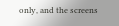only, and the screens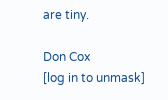are tiny.

Don Cox
[log in to unmask]